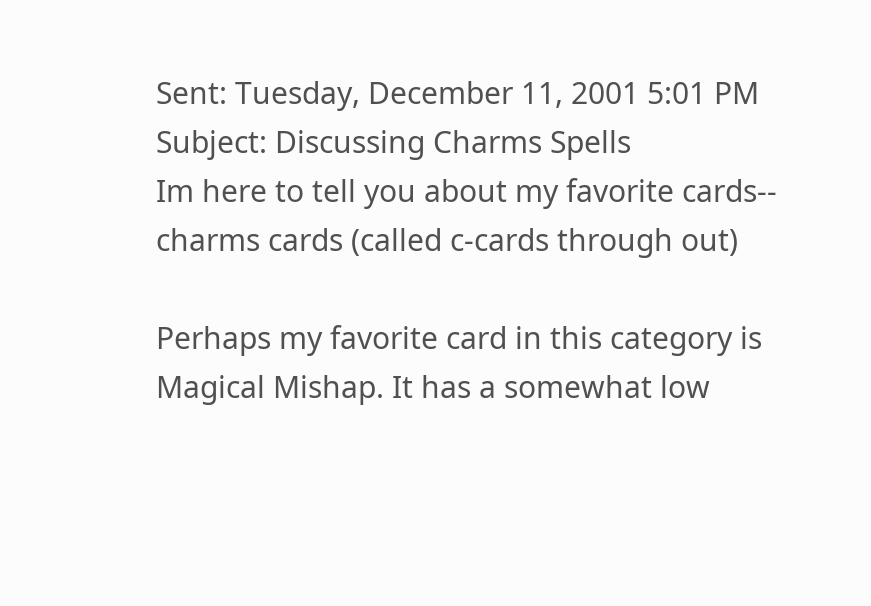Sent: Tuesday, December 11, 2001 5:01 PM
Subject: Discussing Charms Spells
Im here to tell you about my favorite cards-- charms cards (called c-cards through out)

Perhaps my favorite card in this category is Magical Mishap. It has a somewhat low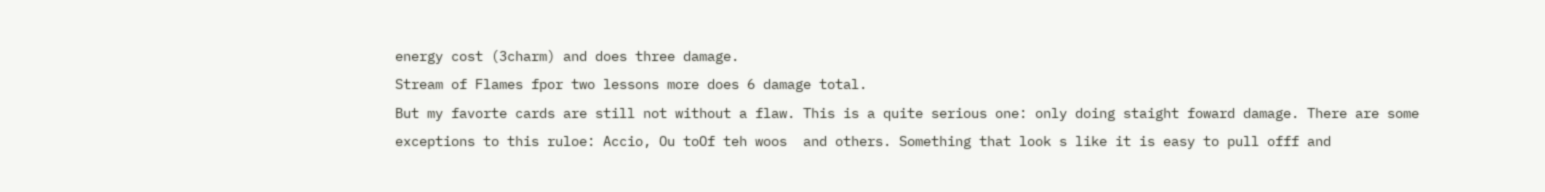energy cost (3charm) and does three damage.
Stream of Flames fpor two lessons more does 6 damage total.
But my favorte cards are still not without a flaw. This is a quite serious one: only doing staight foward damage. There are some exceptions to this ruloe: Accio, Ou toOf teh woos  and others. Something that look s like it is easy to pull offf and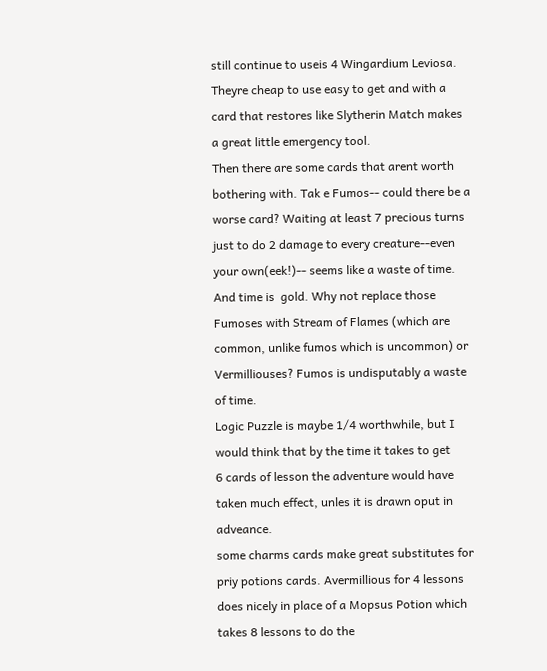still continue to useis 4 Wingardium Leviosa. Theyre cheap to use easy to get and with a card that restores like Slytherin Match makes a great little emergency tool.
Then there are some cards that arent worth bothering with. Tak e Fumos-- could there be a worse card? Waiting at least 7 precious turns  just to do 2 damage to every creature--even your own(eek!)-- seems like a waste of time. And time is  gold. Why not replace those Fumoses with Stream of Flames (which are common, unlike fumos which is uncommon) or Vermilliouses? Fumos is undisputably a waste of time.
Logic Puzzle is maybe 1/4 worthwhile, but I would think that by the time it takes to get
6 cards of lesson the adventure would have taken much effect, unles it is drawn oput in  adveance.
some charms cards make great substitutes for priy potions cards. Avermillious for 4 lessons does nicely in place of a Mopsus Potion which takes 8 lessons to do the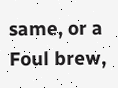same, or a Foul brew,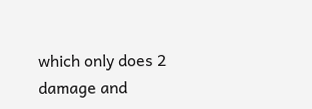which only does 2 damage and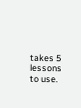takes 5 lessons to use.